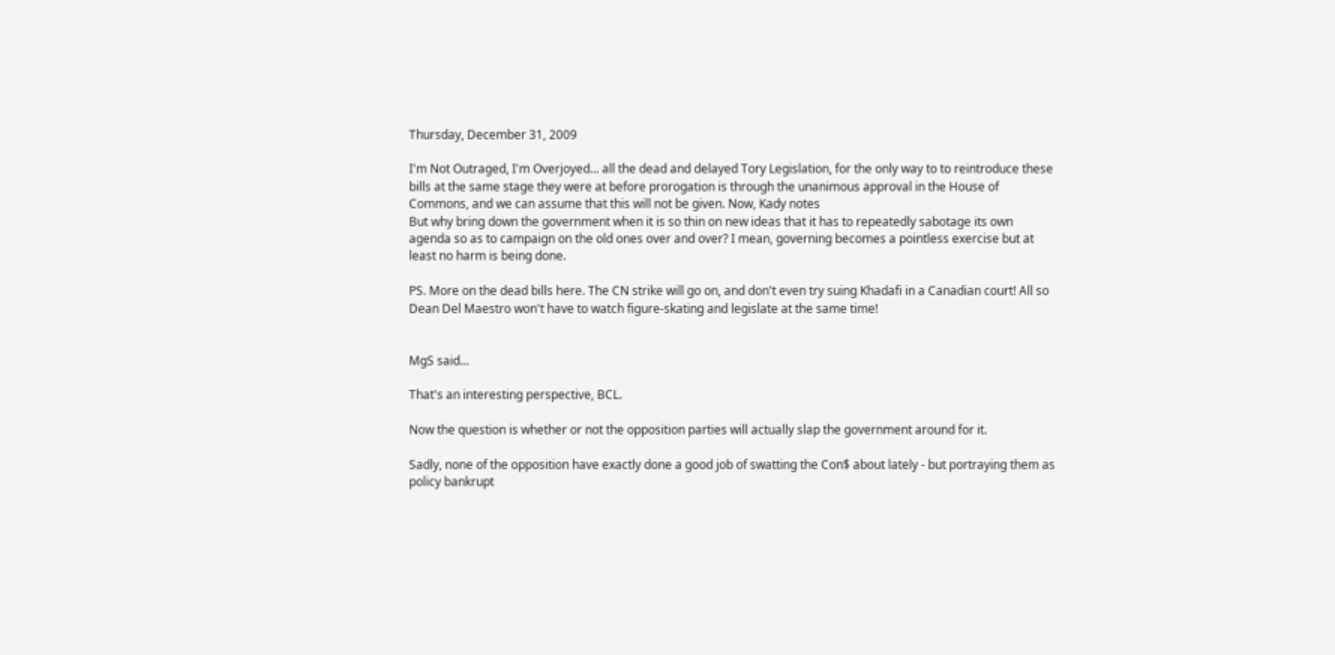Thursday, December 31, 2009

I'm Not Outraged, I'm Overjoyed... all the dead and delayed Tory Legislation, for the only way to to reintroduce these bills at the same stage they were at before prorogation is through the unanimous approval in the House of Commons, and we can assume that this will not be given. Now, Kady notes
But why bring down the government when it is so thin on new ideas that it has to repeatedly sabotage its own agenda so as to campaign on the old ones over and over? I mean, governing becomes a pointless exercise but at least no harm is being done.

PS. More on the dead bills here. The CN strike will go on, and don't even try suing Khadafi in a Canadian court! All so Dean Del Maestro won't have to watch figure-skating and legislate at the same time!


MgS said...

That's an interesting perspective, BCL.

Now the question is whether or not the opposition parties will actually slap the government around for it.

Sadly, none of the opposition have exactly done a good job of swatting the Con$ about lately - but portraying them as policy bankrupt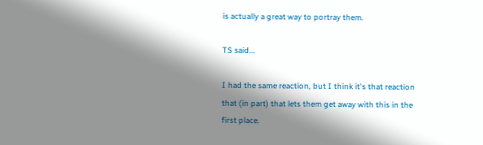is actually a great way to portray them.

TS said...

I had the same reaction, but I think it's that reaction that (in part) that lets them get away with this in the first place.